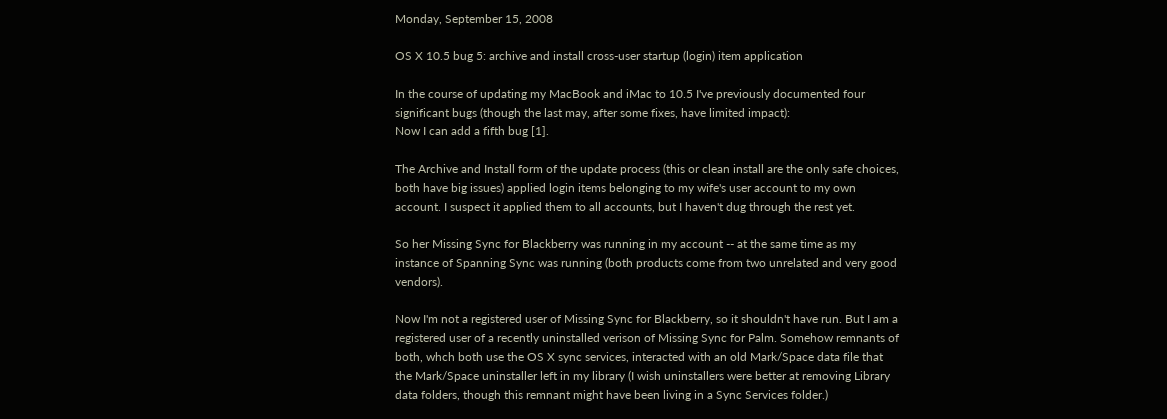Monday, September 15, 2008

OS X 10.5 bug 5: archive and install cross-user startup (login) item application

In the course of updating my MacBook and iMac to 10.5 I've previously documented four significant bugs (though the last may, after some fixes, have limited impact):
Now I can add a fifth bug [1].

The Archive and Install form of the update process (this or clean install are the only safe choices, both have big issues) applied login items belonging to my wife's user account to my own account. I suspect it applied them to all accounts, but I haven't dug through the rest yet.

So her Missing Sync for Blackberry was running in my account -- at the same time as my instance of Spanning Sync was running (both products come from two unrelated and very good vendors).

Now I'm not a registered user of Missing Sync for Blackberry, so it shouldn't have run. But I am a registered user of a recently uninstalled verison of Missing Sync for Palm. Somehow remnants of both, whch both use the OS X sync services, interacted with an old Mark/Space data file that the Mark/Space uninstaller left in my library (I wish uninstallers were better at removing Library data folders, though this remnant might have been living in a Sync Services folder.)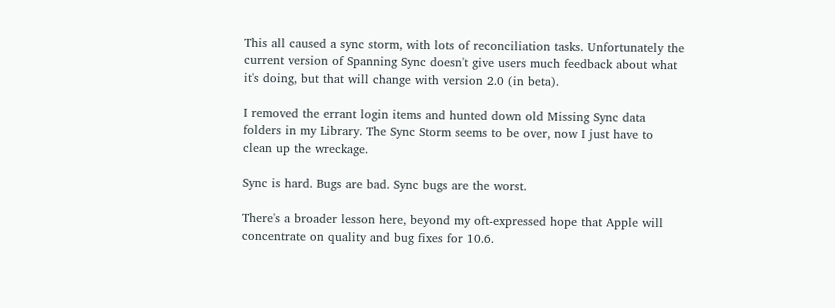This all caused a sync storm, with lots of reconciliation tasks. Unfortunately the current version of Spanning Sync doesn't give users much feedback about what it's doing, but that will change with version 2.0 (in beta).

I removed the errant login items and hunted down old Missing Sync data folders in my Library. The Sync Storm seems to be over, now I just have to clean up the wreckage.

Sync is hard. Bugs are bad. Sync bugs are the worst.

There's a broader lesson here, beyond my oft-expressed hope that Apple will concentrate on quality and bug fixes for 10.6.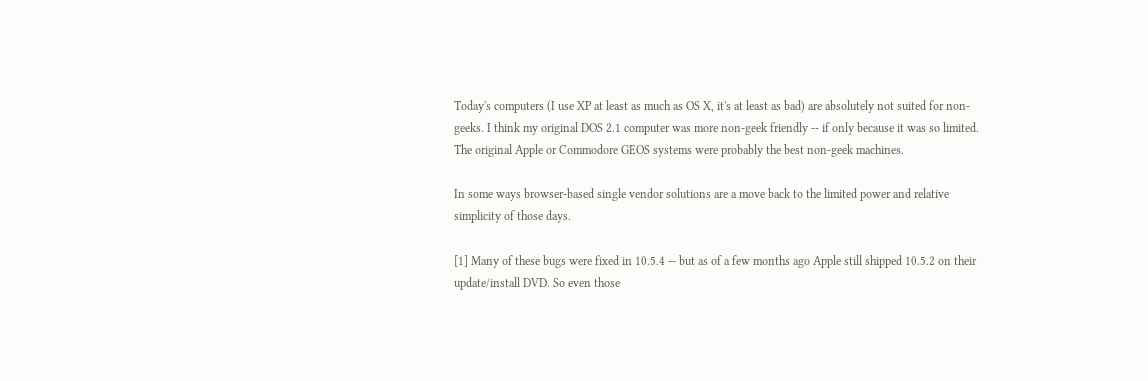Today's computers (I use XP at least as much as OS X, it's at least as bad) are absolutely not suited for non-geeks. I think my original DOS 2.1 computer was more non-geek friendly -- if only because it was so limited. The original Apple or Commodore GEOS systems were probably the best non-geek machines.

In some ways browser-based single vendor solutions are a move back to the limited power and relative simplicity of those days.

[1] Many of these bugs were fixed in 10.5.4 -- but as of a few months ago Apple still shipped 10.5.2 on their update/install DVD. So even those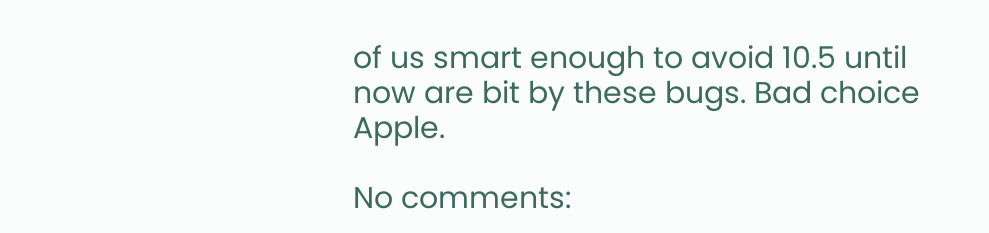of us smart enough to avoid 10.5 until now are bit by these bugs. Bad choice Apple.

No comments: